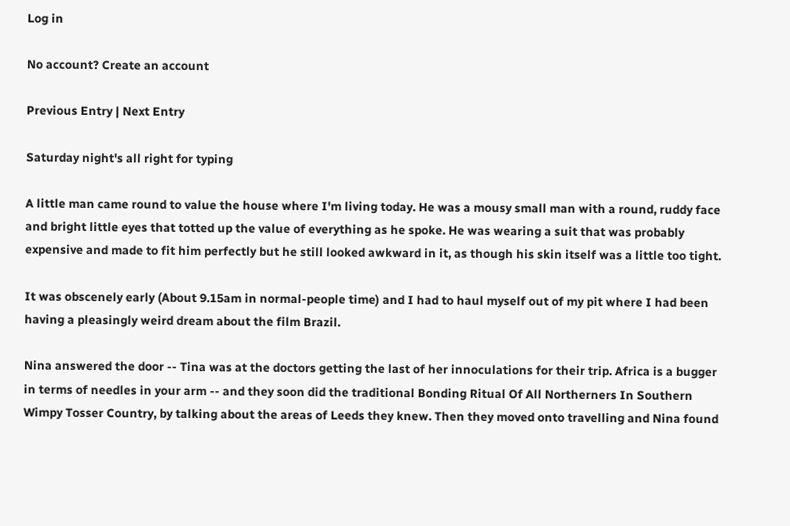Log in

No account? Create an account

Previous Entry | Next Entry

Saturday night's all right for typing

A little man came round to value the house where I'm living today. He was a mousy small man with a round, ruddy face and bright little eyes that totted up the value of everything as he spoke. He was wearing a suit that was probably expensive and made to fit him perfectly but he still looked awkward in it, as though his skin itself was a little too tight.

It was obscenely early (About 9.15am in normal-people time) and I had to haul myself out of my pit where I had been having a pleasingly weird dream about the film Brazil.

Nina answered the door -- Tina was at the doctors getting the last of her innoculations for their trip. Africa is a bugger in terms of needles in your arm -- and they soon did the traditional Bonding Ritual Of All Northerners In Southern Wimpy Tosser Country, by talking about the areas of Leeds they knew. Then they moved onto travelling and Nina found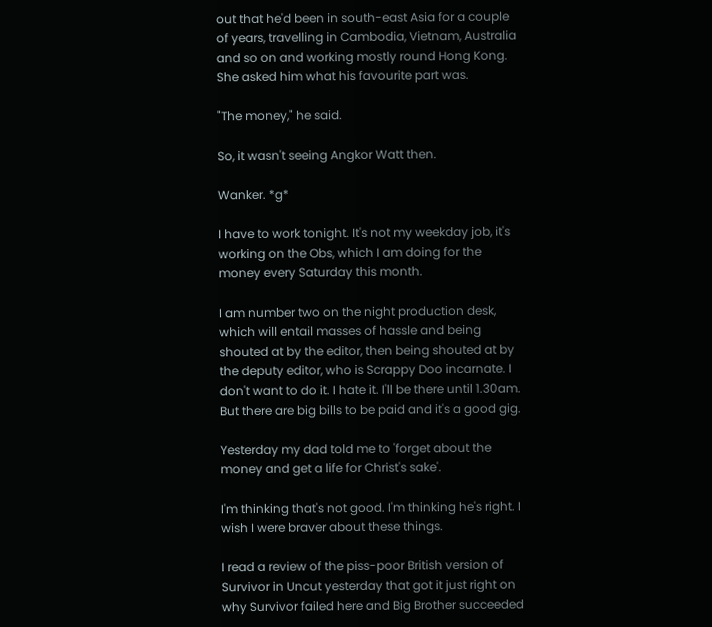out that he'd been in south-east Asia for a couple of years, travelling in Cambodia, Vietnam, Australia and so on and working mostly round Hong Kong. She asked him what his favourite part was.

"The money," he said.

So, it wasn't seeing Angkor Watt then.

Wanker. *g*

I have to work tonight. It's not my weekday job, it's working on the Obs, which I am doing for the money every Saturday this month.

I am number two on the night production desk, which will entail masses of hassle and being shouted at by the editor, then being shouted at by the deputy editor, who is Scrappy Doo incarnate. I don't want to do it. I hate it. I'll be there until 1.30am. But there are big bills to be paid and it's a good gig.

Yesterday my dad told me to 'forget about the money and get a life for Christ's sake'.

I'm thinking that's not good. I'm thinking he's right. I wish I were braver about these things.

I read a review of the piss-poor British version of Survivor in Uncut yesterday that got it just right on why Survivor failed here and Big Brother succeeded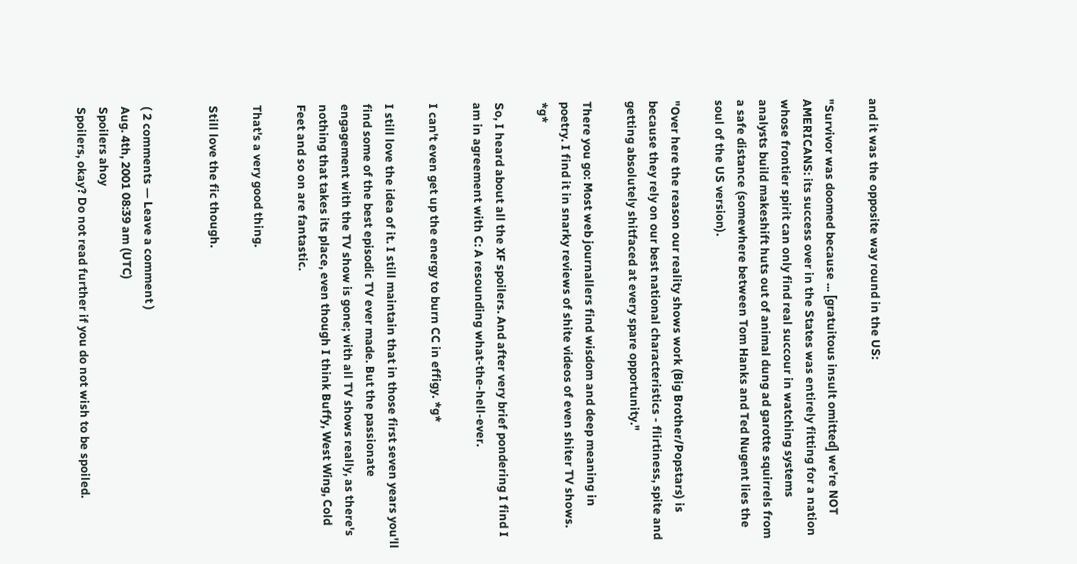and it was the opposite way round in the US:

"Survivor was doomed because ... [gratuitous insult omitted] we're NOT AMERICANS: its success over in the States was entirely fitting for a nation whose frontier spirit can only find real succour in watching systems analysts build makeshift huts out of animal dung ad garotte squirrels from a safe distance (somewhere between Tom Hanks and Ted Nugent lies the soul of the US version).

"Over here the reason our reality shows work (Big Brother/Popstars) is because they rely on our best national characteristics - flirtiness, spite and getting absolutely shitfaced at every spare opportunity."

There you go: Most web journallers find wisdom and deep meaning in poetry. I find it in snarky reviews of shite videos of even shiter TV shows. *g*

So, I heard about all the XF spoilers. And after very brief pondering I find I am in agreement with C: A resounding what-the-hell-ever.

I can't even get up the energy to burn CC in effigy. *g*

I still love the idea of it. I still maintain that in those first seven years you'll find some of the best episodic TV ever made. But the passionate engagement with the TV show is gone; with all TV shows really, as there's nothing that takes its place, even though I think Buffy, West Wing, Cold Feet and so on are fantastic.

That's a very good thing.

Still love the fic though.


( 2 comments — Leave a comment )
Aug. 4th, 2001 08:39 am (UTC)
Spoilers ahoy
Spoilers, okay? Do not read further if you do not wish to be spoiled.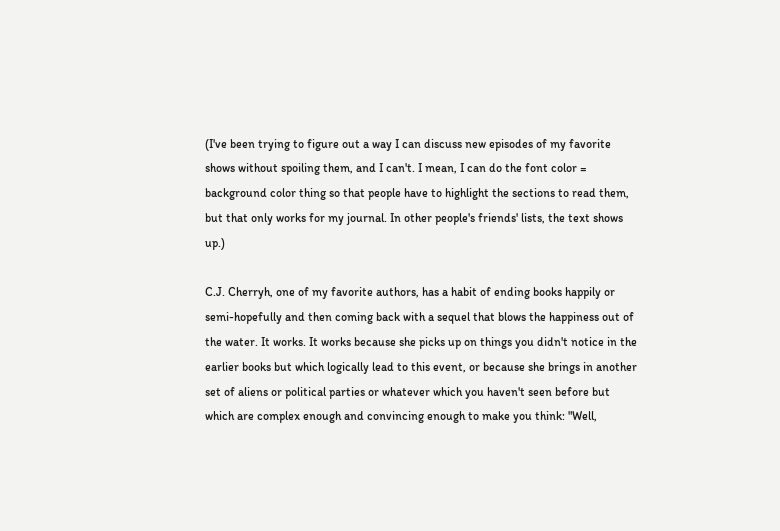(I've been trying to figure out a way I can discuss new episodes of my favorite shows without spoiling them, and I can't. I mean, I can do the font color = background color thing so that people have to highlight the sections to read them, but that only works for my journal. In other people's friends' lists, the text shows up.)

C.J. Cherryh, one of my favorite authors, has a habit of ending books happily or semi-hopefully and then coming back with a sequel that blows the happiness out of the water. It works. It works because she picks up on things you didn't notice in the earlier books but which logically lead to this event, or because she brings in another set of aliens or political parties or whatever which you haven't seen before but which are complex enough and convincing enough to make you think: "Well,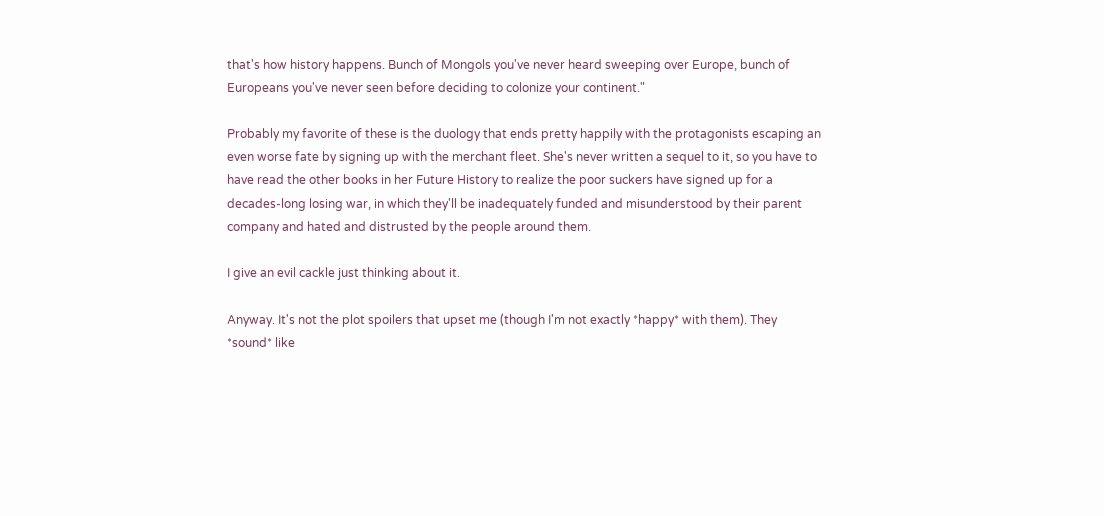that's how history happens. Bunch of Mongols you've never heard sweeping over Europe, bunch of Europeans you've never seen before deciding to colonize your continent."

Probably my favorite of these is the duology that ends pretty happily with the protagonists escaping an even worse fate by signing up with the merchant fleet. She's never written a sequel to it, so you have to have read the other books in her Future History to realize the poor suckers have signed up for a decades-long losing war, in which they'll be inadequately funded and misunderstood by their parent company and hated and distrusted by the people around them.

I give an evil cackle just thinking about it.

Anyway. It's not the plot spoilers that upset me (though I'm not exactly *happy* with them). They *sound* like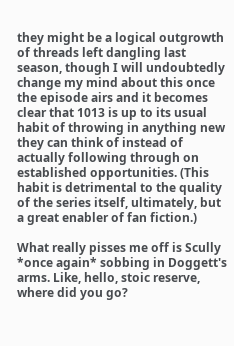they might be a logical outgrowth of threads left dangling last season, though I will undoubtedly change my mind about this once the episode airs and it becomes clear that 1013 is up to its usual habit of throwing in anything new they can think of instead of actually following through on established opportunities. (This habit is detrimental to the quality of the series itself, ultimately, but a great enabler of fan fiction.)

What really pisses me off is Scully *once again* sobbing in Doggett's arms. Like, hello, stoic reserve, where did you go?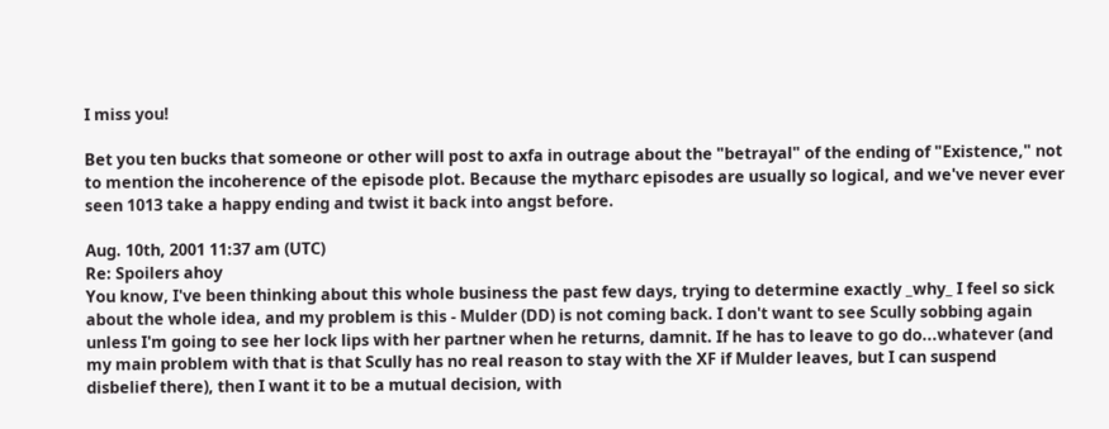I miss you!

Bet you ten bucks that someone or other will post to axfa in outrage about the "betrayal" of the ending of "Existence," not to mention the incoherence of the episode plot. Because the mytharc episodes are usually so logical, and we've never ever seen 1013 take a happy ending and twist it back into angst before.

Aug. 10th, 2001 11:37 am (UTC)
Re: Spoilers ahoy
You know, I've been thinking about this whole business the past few days, trying to determine exactly _why_ I feel so sick about the whole idea, and my problem is this - Mulder (DD) is not coming back. I don't want to see Scully sobbing again unless I'm going to see her lock lips with her partner when he returns, damnit. If he has to leave to go do...whatever (and my main problem with that is that Scully has no real reason to stay with the XF if Mulder leaves, but I can suspend disbelief there), then I want it to be a mutual decision, with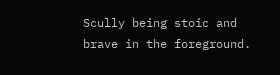Scully being stoic and brave in the foreground.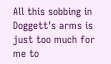All this sobbing in Doggett's arms is just too much for me to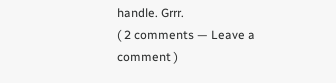handle. Grrr.
( 2 comments — Leave a comment )